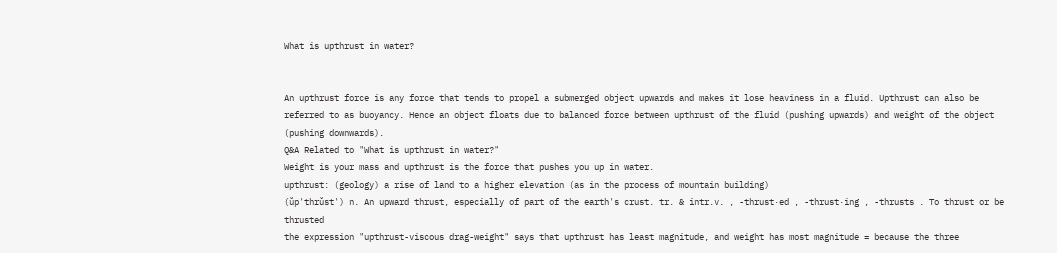What is upthrust in water?


An upthrust force is any force that tends to propel a submerged object upwards and makes it lose heaviness in a fluid. Upthrust can also be referred to as buoyancy. Hence an object floats due to balanced force between upthrust of the fluid (pushing upwards) and weight of the object (pushing downwards).
Q&A Related to "What is upthrust in water?"
Weight is your mass and upthrust is the force that pushes you up in water.
upthrust: (geology) a rise of land to a higher elevation (as in the process of mountain building)
(ŭp'thrŭst') n. An upward thrust, especially of part of the earth's crust. tr. & intr.v. , -thrust·ed , -thrust·ing , -thrusts . To thrust or be thrusted
the expression "upthrust-viscous drag-weight" says that upthrust has least magnitude, and weight has most magnitude = because the three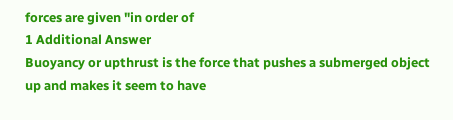forces are given "in order of
1 Additional Answer
Buoyancy or upthrust is the force that pushes a submerged object up and makes it seem to have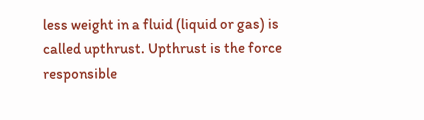less weight in a fluid (liquid or gas) is called upthrust. Upthrust is the force responsible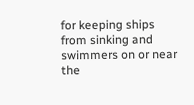for keeping ships from sinking and swimmers on or near the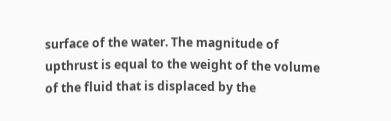surface of the water. The magnitude of upthrust is equal to the weight of the volume of the fluid that is displaced by the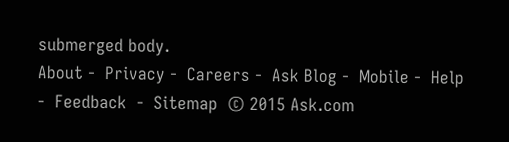submerged body.
About -  Privacy -  Careers -  Ask Blog -  Mobile -  Help -  Feedback  -  Sitemap  © 2015 Ask.com